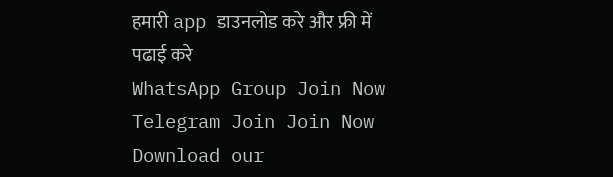हमारी app डाउनलोड करे और फ्री में पढाई करे
WhatsApp Group Join Now
Telegram Join Join Now
Download our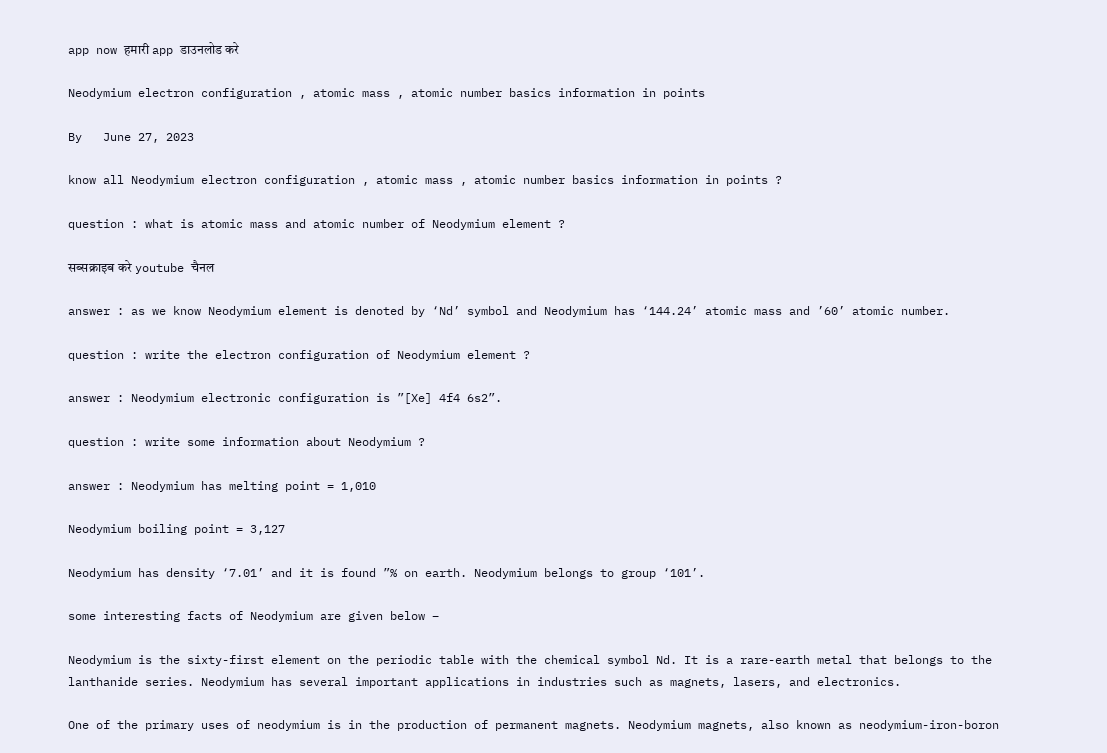app now हमारी app डाउनलोड करे

Neodymium electron configuration , atomic mass , atomic number basics information in points

By   June 27, 2023

know all Neodymium electron configuration , atomic mass , atomic number basics information in points ?

question : what is atomic mass and atomic number of Neodymium element ?

सब्सक्राइब करे youtube चैनल

answer : as we know Neodymium element is denoted by ‘Nd’ symbol and Neodymium has ‘144.24’ atomic mass and ’60’ atomic number.

question : write the electron configuration of Neodymium element ?

answer : Neodymium electronic configuration is ”[Xe] 4f4 6s2”.

question : write some information about Neodymium ?

answer : Neodymium has melting point = 1,010

Neodymium boiling point = 3,127

Neodymium has density ‘7.01’ and it is found ”% on earth. Neodymium belongs to group ‘101’.

some interesting facts of Neodymium are given below –

Neodymium is the sixty-first element on the periodic table with the chemical symbol Nd. It is a rare-earth metal that belongs to the lanthanide series. Neodymium has several important applications in industries such as magnets, lasers, and electronics.

One of the primary uses of neodymium is in the production of permanent magnets. Neodymium magnets, also known as neodymium-iron-boron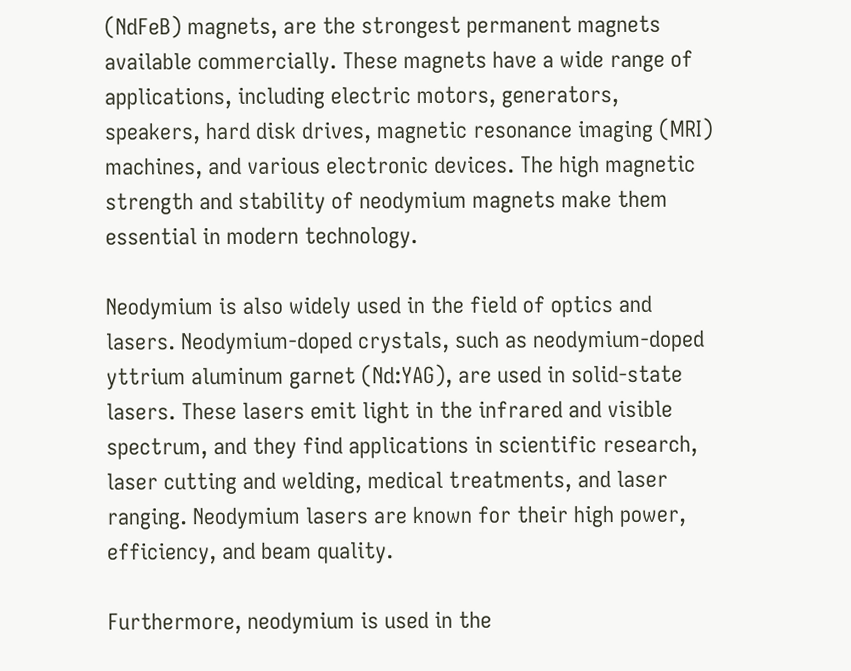(NdFeB) magnets, are the strongest permanent magnets available commercially. These magnets have a wide range of applications, including electric motors, generators, speakers, hard disk drives, magnetic resonance imaging (MRI) machines, and various electronic devices. The high magnetic strength and stability of neodymium magnets make them essential in modern technology.

Neodymium is also widely used in the field of optics and lasers. Neodymium-doped crystals, such as neodymium-doped yttrium aluminum garnet (Nd:YAG), are used in solid-state lasers. These lasers emit light in the infrared and visible spectrum, and they find applications in scientific research, laser cutting and welding, medical treatments, and laser ranging. Neodymium lasers are known for their high power, efficiency, and beam quality.

Furthermore, neodymium is used in the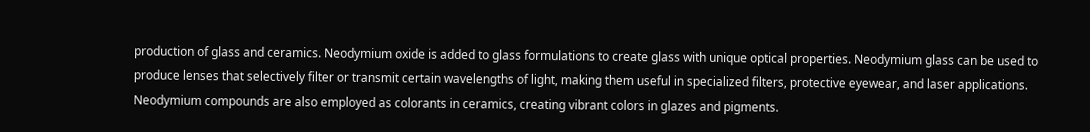production of glass and ceramics. Neodymium oxide is added to glass formulations to create glass with unique optical properties. Neodymium glass can be used to produce lenses that selectively filter or transmit certain wavelengths of light, making them useful in specialized filters, protective eyewear, and laser applications. Neodymium compounds are also employed as colorants in ceramics, creating vibrant colors in glazes and pigments.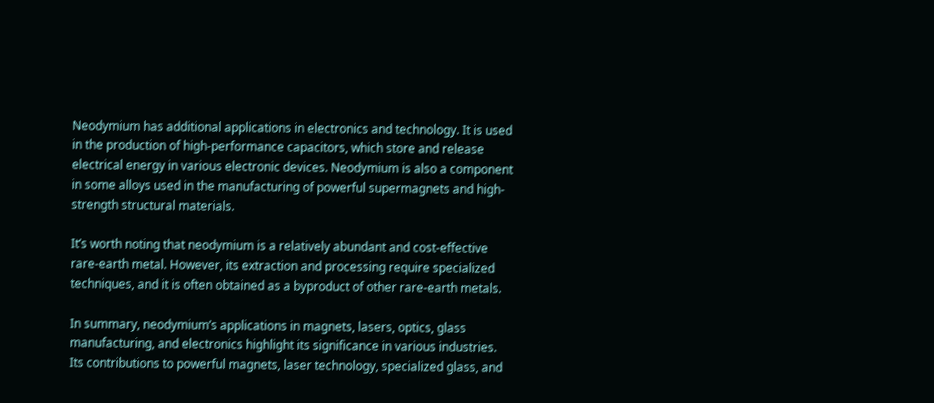Neodymium has additional applications in electronics and technology. It is used in the production of high-performance capacitors, which store and release electrical energy in various electronic devices. Neodymium is also a component in some alloys used in the manufacturing of powerful supermagnets and high-strength structural materials.

It’s worth noting that neodymium is a relatively abundant and cost-effective rare-earth metal. However, its extraction and processing require specialized techniques, and it is often obtained as a byproduct of other rare-earth metals.

In summary, neodymium’s applications in magnets, lasers, optics, glass manufacturing, and electronics highlight its significance in various industries. Its contributions to powerful magnets, laser technology, specialized glass, and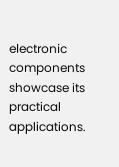electronic components showcase its practical applications.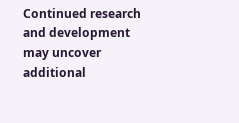Continued research and development may uncover additional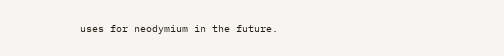uses for neodymium in the future.